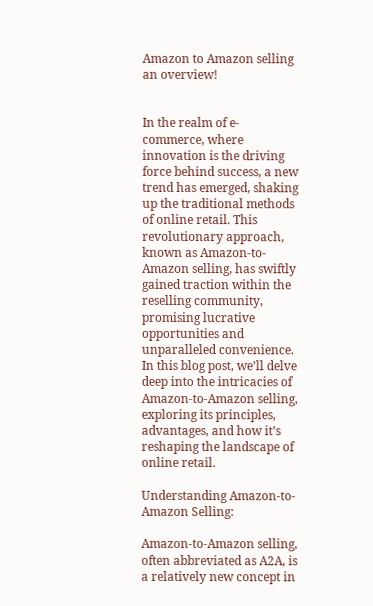Amazon to Amazon selling an overview!


In the realm of e-commerce, where innovation is the driving force behind success, a new trend has emerged, shaking up the traditional methods of online retail. This revolutionary approach, known as Amazon-to-Amazon selling, has swiftly gained traction within the reselling community, promising lucrative opportunities and unparalleled convenience. In this blog post, we’ll delve deep into the intricacies of Amazon-to-Amazon selling, exploring its principles, advantages, and how it’s reshaping the landscape of online retail.

Understanding Amazon-to-Amazon Selling:

Amazon-to-Amazon selling, often abbreviated as A2A, is a relatively new concept in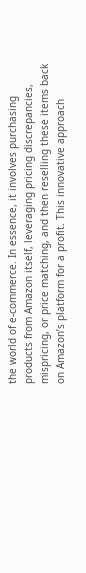the world of e-commerce. In essence, it involves purchasing products from Amazon itself, leveraging pricing discrepancies, mispricing, or price matching, and then reselling these items back on Amazon’s platform for a profit. This innovative approach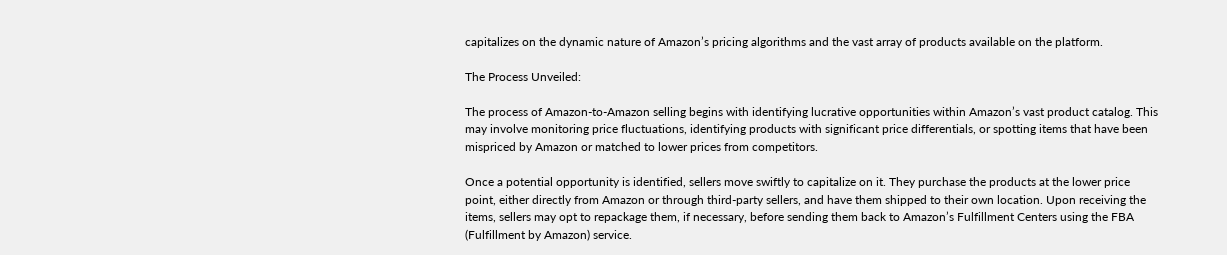capitalizes on the dynamic nature of Amazon’s pricing algorithms and the vast array of products available on the platform.

The Process Unveiled:

The process of Amazon-to-Amazon selling begins with identifying lucrative opportunities within Amazon’s vast product catalog. This may involve monitoring price fluctuations, identifying products with significant price differentials, or spotting items that have been mispriced by Amazon or matched to lower prices from competitors.

Once a potential opportunity is identified, sellers move swiftly to capitalize on it. They purchase the products at the lower price point, either directly from Amazon or through third-party sellers, and have them shipped to their own location. Upon receiving the items, sellers may opt to repackage them, if necessary, before sending them back to Amazon’s Fulfillment Centers using the FBA (Fulfillment by Amazon) service.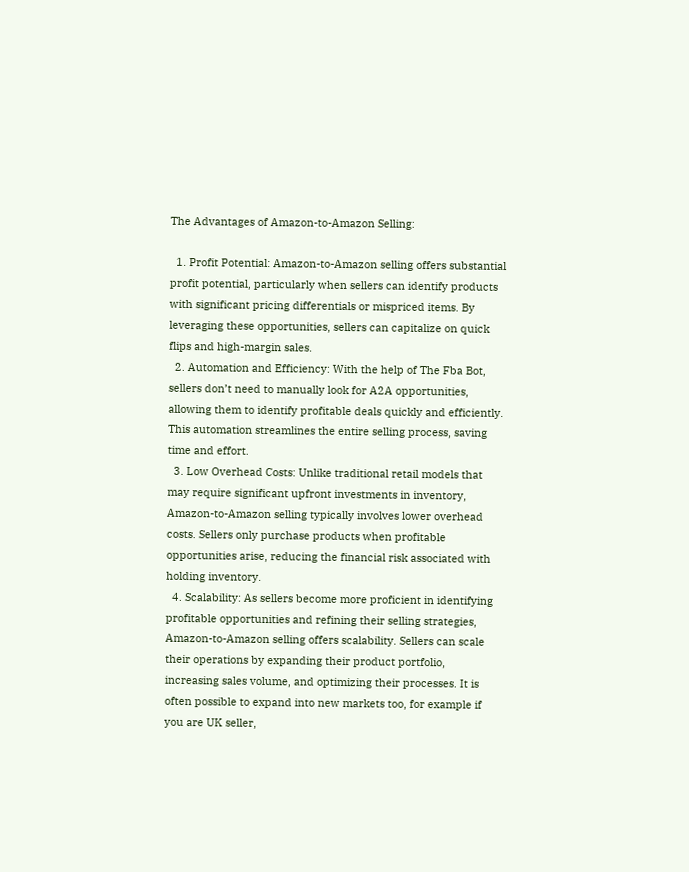The Advantages of Amazon-to-Amazon Selling:

  1. Profit Potential: Amazon-to-Amazon selling offers substantial profit potential, particularly when sellers can identify products with significant pricing differentials or mispriced items. By leveraging these opportunities, sellers can capitalize on quick flips and high-margin sales.
  2. Automation and Efficiency: With the help of The Fba Bot, sellers don’t need to manually look for A2A opportunities, allowing them to identify profitable deals quickly and efficiently. This automation streamlines the entire selling process, saving time and effort.
  3. Low Overhead Costs: Unlike traditional retail models that may require significant upfront investments in inventory, Amazon-to-Amazon selling typically involves lower overhead costs. Sellers only purchase products when profitable opportunities arise, reducing the financial risk associated with holding inventory.
  4. Scalability: As sellers become more proficient in identifying profitable opportunities and refining their selling strategies, Amazon-to-Amazon selling offers scalability. Sellers can scale their operations by expanding their product portfolio, increasing sales volume, and optimizing their processes. It is often possible to expand into new markets too, for example if you are UK seller,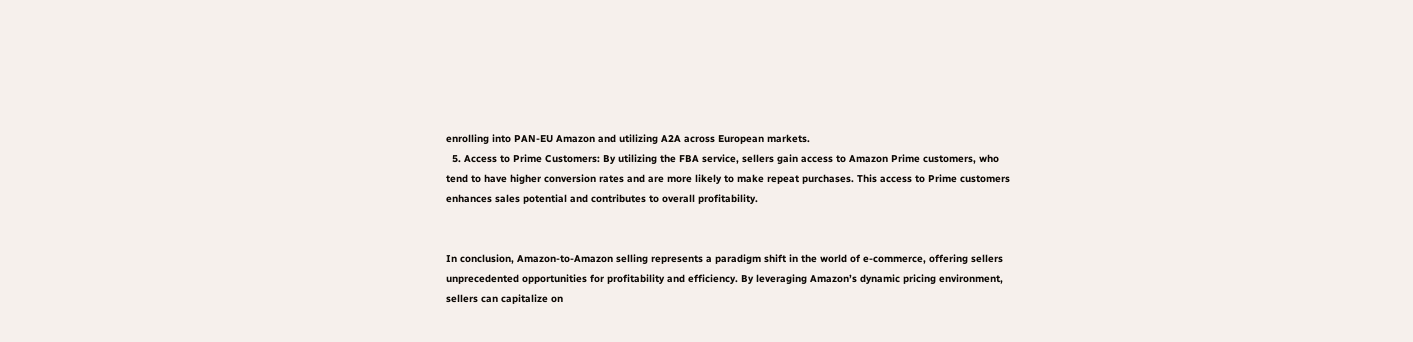enrolling into PAN-EU Amazon and utilizing A2A across European markets.
  5. Access to Prime Customers: By utilizing the FBA service, sellers gain access to Amazon Prime customers, who tend to have higher conversion rates and are more likely to make repeat purchases. This access to Prime customers enhances sales potential and contributes to overall profitability.


In conclusion, Amazon-to-Amazon selling represents a paradigm shift in the world of e-commerce, offering sellers unprecedented opportunities for profitability and efficiency. By leveraging Amazon’s dynamic pricing environment, sellers can capitalize on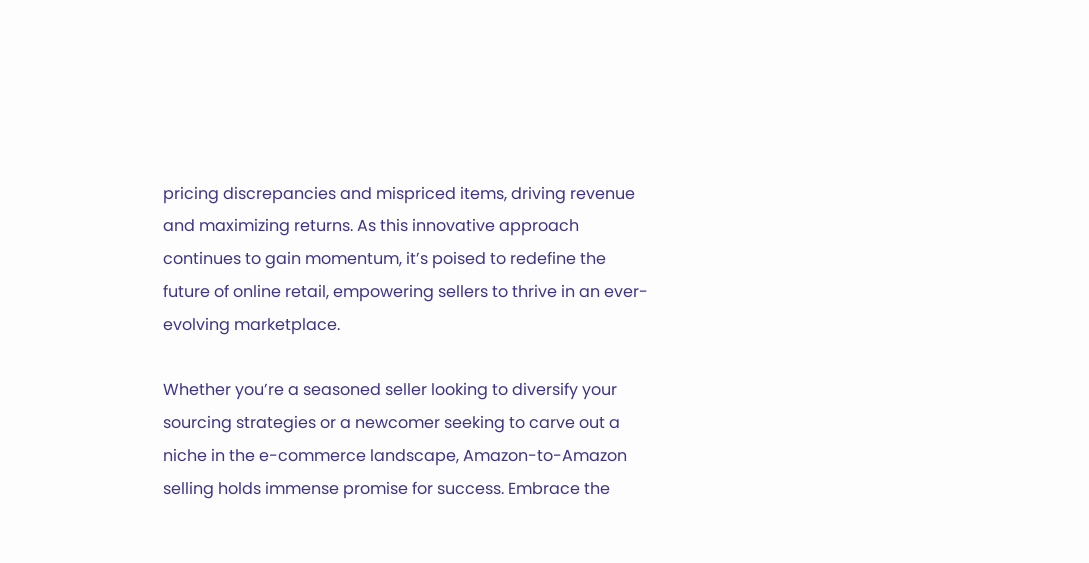pricing discrepancies and mispriced items, driving revenue and maximizing returns. As this innovative approach continues to gain momentum, it’s poised to redefine the future of online retail, empowering sellers to thrive in an ever-evolving marketplace.

Whether you’re a seasoned seller looking to diversify your sourcing strategies or a newcomer seeking to carve out a niche in the e-commerce landscape, Amazon-to-Amazon selling holds immense promise for success. Embrace the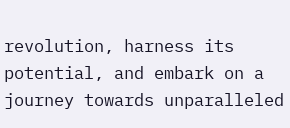revolution, harness its potential, and embark on a journey towards unparalleled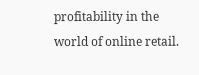profitability in the world of online retail.